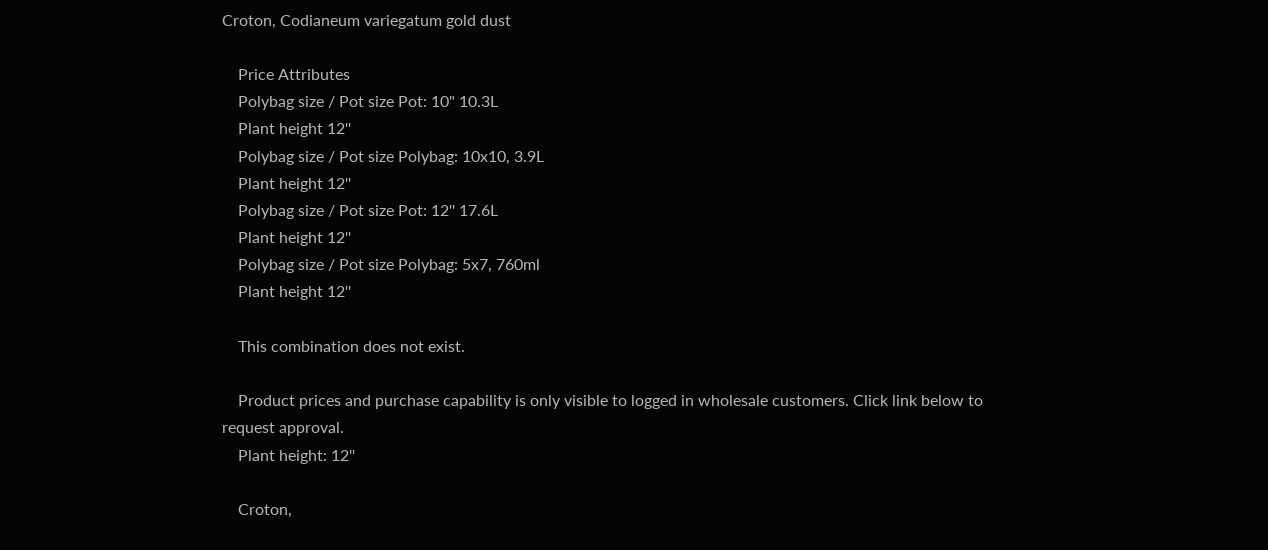Croton, Codianeum variegatum gold dust

    Price Attributes
    Polybag size / Pot size Pot: 10" 10.3L
    Plant height 12''
    Polybag size / Pot size Polybag: 10x10, 3.9L
    Plant height 12''
    Polybag size / Pot size Pot: 12'' 17.6L
    Plant height 12''
    Polybag size / Pot size Polybag: 5x7, 760ml
    Plant height 12''

    This combination does not exist.

    Product prices and purchase capability is only visible to logged in wholesale customers. Click link below to request approval.
    Plant height: 12''

    Croton,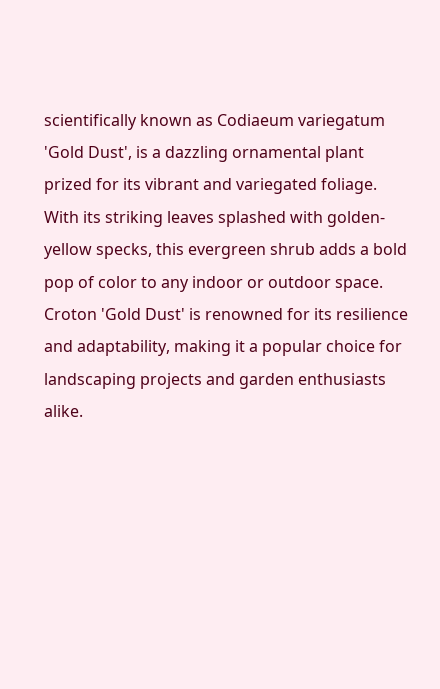scientifically known as Codiaeum variegatum 'Gold Dust', is a dazzling ornamental plant prized for its vibrant and variegated foliage. With its striking leaves splashed with golden-yellow specks, this evergreen shrub adds a bold pop of color to any indoor or outdoor space. Croton 'Gold Dust' is renowned for its resilience and adaptability, making it a popular choice for landscaping projects and garden enthusiasts alike.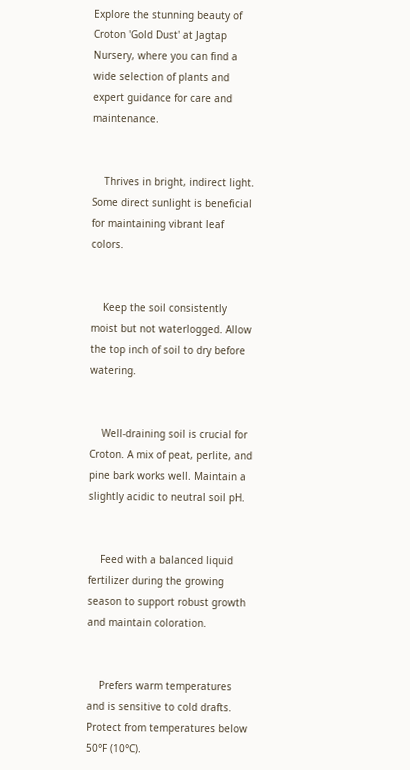Explore the stunning beauty of Croton 'Gold Dust' at Jagtap Nursery, where you can find a wide selection of plants and expert guidance for care and maintenance.


    Thrives in bright, indirect light. Some direct sunlight is beneficial for maintaining vibrant leaf colors.


    Keep the soil consistently moist but not waterlogged. Allow the top inch of soil to dry before watering.


    Well-draining soil is crucial for Croton. A mix of peat, perlite, and pine bark works well. Maintain a slightly acidic to neutral soil pH.


    Feed with a balanced liquid fertilizer during the growing season to support robust growth and maintain coloration.


    Prefers warm temperatures and is sensitive to cold drafts. Protect from temperatures below 50°F (10°C).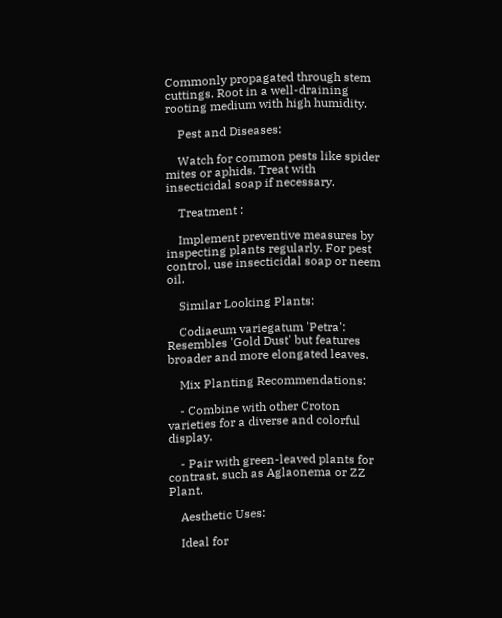Commonly propagated through stem cuttings. Root in a well-draining rooting medium with high humidity.

    Pest and Diseases:

    Watch for common pests like spider mites or aphids. Treat with insecticidal soap if necessary.

    Treatment :

    Implement preventive measures by inspecting plants regularly. For pest control, use insecticidal soap or neem oil.

    Similar Looking Plants:

    Codiaeum variegatum 'Petra': Resembles 'Gold Dust' but features broader and more elongated leaves.

    Mix Planting Recommendations:

    - Combine with other Croton varieties for a diverse and colorful display.

    - Pair with green-leaved plants for contrast, such as Aglaonema or ZZ Plant.

    Aesthetic Uses:

    Ideal for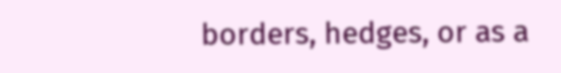borders, hedges, or as a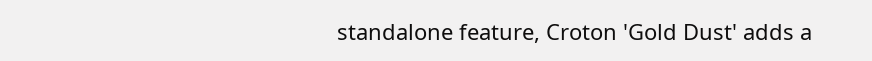standalone feature, Croton 'Gold Dust' adds a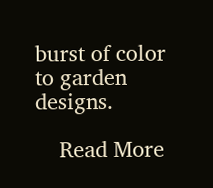burst of color to garden designs.

    Read More